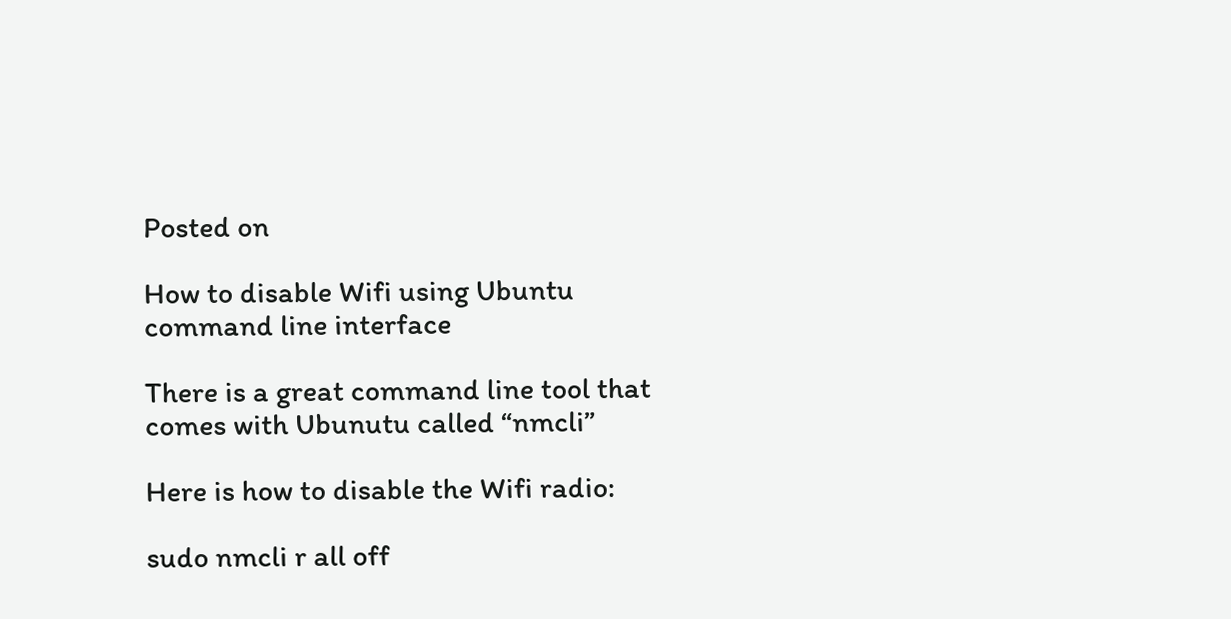Posted on

How to disable Wifi using Ubuntu command line interface

There is a great command line tool that comes with Ubunutu called “nmcli”

Here is how to disable the Wifi radio:

sudo nmcli r all off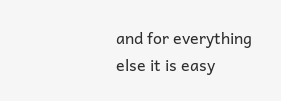and for everything else it is easy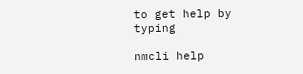to get help by typing

nmcli help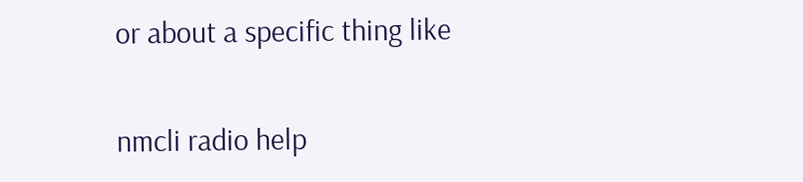or about a specific thing like

nmcli radio help